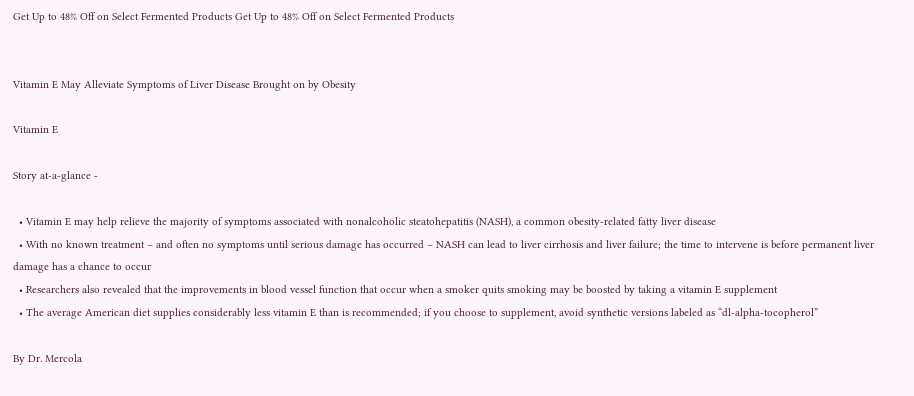Get Up to 48% Off on Select Fermented Products Get Up to 48% Off on Select Fermented Products


Vitamin E May Alleviate Symptoms of Liver Disease Brought on by Obesity

Vitamin E

Story at-a-glance -

  • Vitamin E may help relieve the majority of symptoms associated with nonalcoholic steatohepatitis (NASH), a common obesity-related fatty liver disease
  • With no known treatment – and often no symptoms until serious damage has occurred – NASH can lead to liver cirrhosis and liver failure; the time to intervene is before permanent liver damage has a chance to occur
  • Researchers also revealed that the improvements in blood vessel function that occur when a smoker quits smoking may be boosted by taking a vitamin E supplement
  • The average American diet supplies considerably less vitamin E than is recommended; if you choose to supplement, avoid synthetic versions labeled as “dl-alpha-tocopherol”

By Dr. Mercola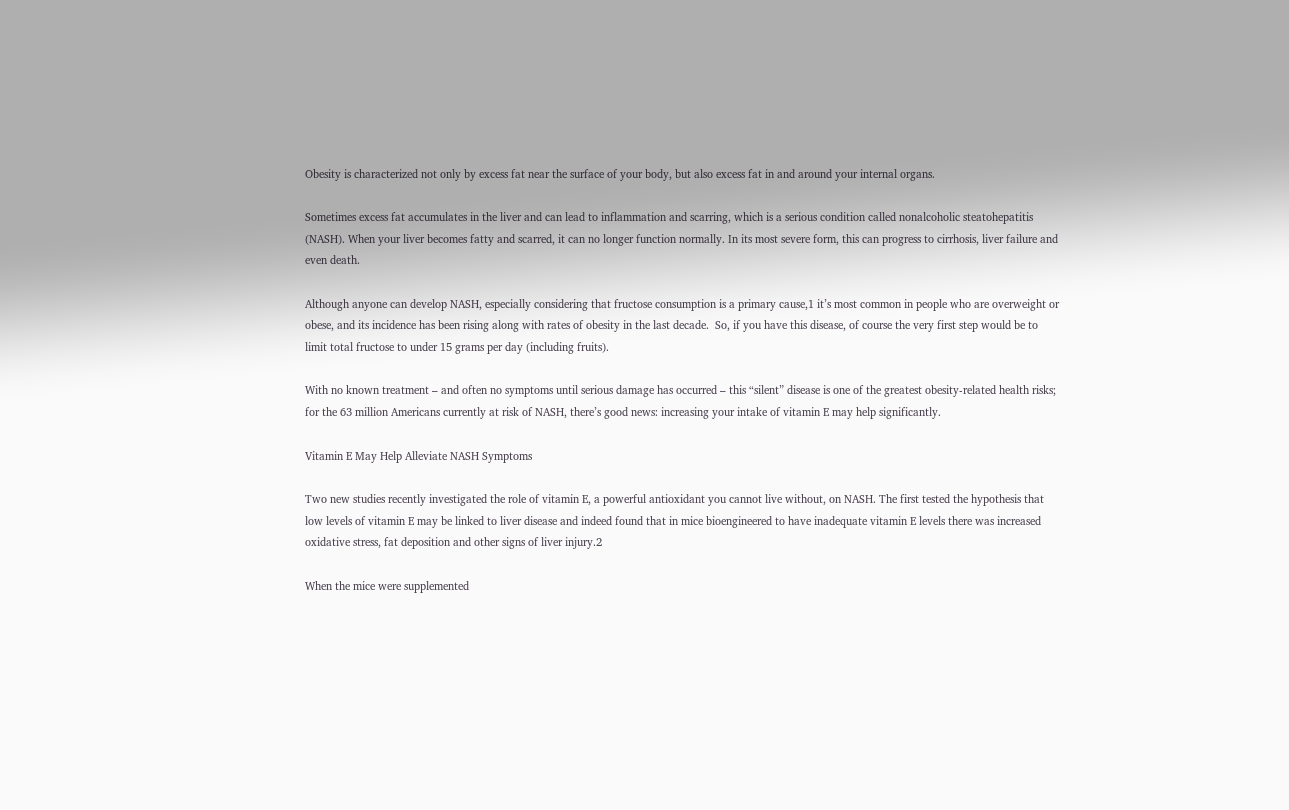Obesity is characterized not only by excess fat near the surface of your body, but also excess fat in and around your internal organs.

Sometimes excess fat accumulates in the liver and can lead to inflammation and scarring, which is a serious condition called nonalcoholic steatohepatitis (NASH). When your liver becomes fatty and scarred, it can no longer function normally. In its most severe form, this can progress to cirrhosis, liver failure and even death.

Although anyone can develop NASH, especially considering that fructose consumption is a primary cause,1 it’s most common in people who are overweight or obese, and its incidence has been rising along with rates of obesity in the last decade.  So, if you have this disease, of course the very first step would be to limit total fructose to under 15 grams per day (including fruits).

With no known treatment – and often no symptoms until serious damage has occurred – this “silent” disease is one of the greatest obesity-related health risks; for the 63 million Americans currently at risk of NASH, there’s good news: increasing your intake of vitamin E may help significantly.

Vitamin E May Help Alleviate NASH Symptoms

Two new studies recently investigated the role of vitamin E, a powerful antioxidant you cannot live without, on NASH. The first tested the hypothesis that low levels of vitamin E may be linked to liver disease and indeed found that in mice bioengineered to have inadequate vitamin E levels there was increased oxidative stress, fat deposition and other signs of liver injury.2

When the mice were supplemented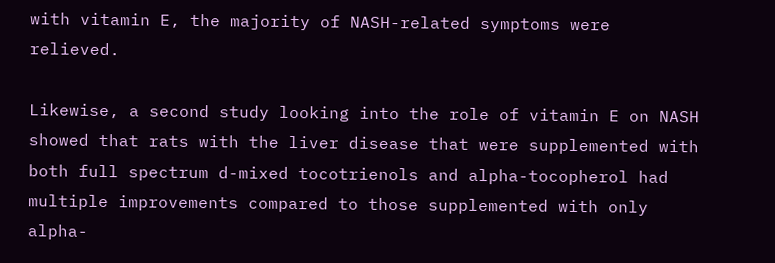with vitamin E, the majority of NASH-related symptoms were relieved.

Likewise, a second study looking into the role of vitamin E on NASH showed that rats with the liver disease that were supplemented with both full spectrum d-mixed tocotrienols and alpha-tocopherol had multiple improvements compared to those supplemented with only alpha-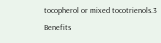tocopherol or mixed tocotrienols.3 Benefits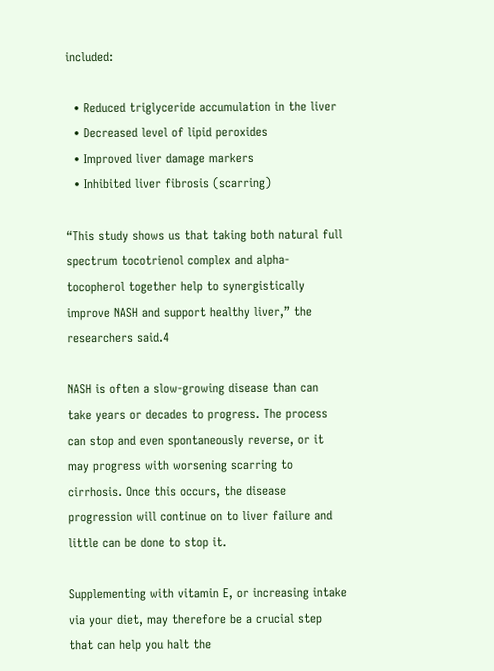included:

  • Reduced triglyceride accumulation in the liver
  • Decreased level of lipid peroxides
  • Improved liver damage markers
  • Inhibited liver fibrosis (scarring)

“This study shows us that taking both natural full spectrum tocotrienol complex and alpha-tocopherol together help to synergistically improve NASH and support healthy liver,” the researchers said.4

NASH is often a slow-growing disease than can take years or decades to progress. The process can stop and even spontaneously reverse, or it may progress with worsening scarring to cirrhosis. Once this occurs, the disease progression will continue on to liver failure and little can be done to stop it.

Supplementing with vitamin E, or increasing intake via your diet, may therefore be a crucial step that can help you halt the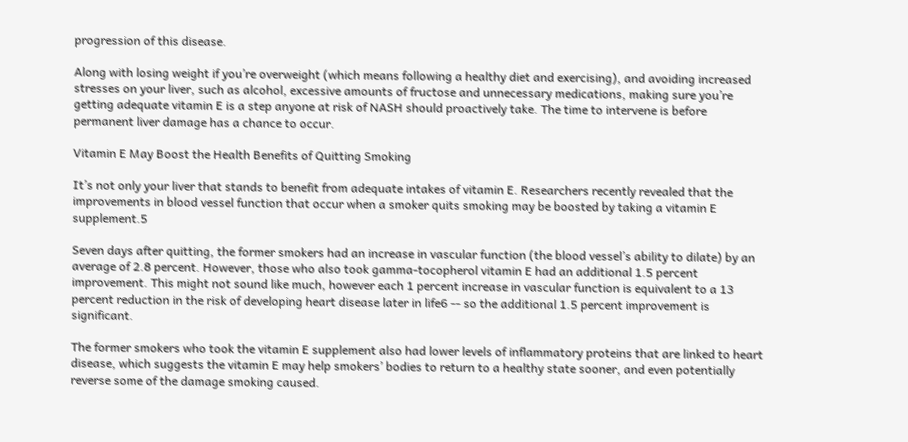progression of this disease.

Along with losing weight if you’re overweight (which means following a healthy diet and exercising), and avoiding increased stresses on your liver, such as alcohol, excessive amounts of fructose and unnecessary medications, making sure you’re getting adequate vitamin E is a step anyone at risk of NASH should proactively take. The time to intervene is before permanent liver damage has a chance to occur.

Vitamin E May Boost the Health Benefits of Quitting Smoking

It’s not only your liver that stands to benefit from adequate intakes of vitamin E. Researchers recently revealed that the improvements in blood vessel function that occur when a smoker quits smoking may be boosted by taking a vitamin E supplement.5

Seven days after quitting, the former smokers had an increase in vascular function (the blood vessel’s ability to dilate) by an average of 2.8 percent. However, those who also took gamma-tocopherol vitamin E had an additional 1.5 percent improvement. This might not sound like much, however each 1 percent increase in vascular function is equivalent to a 13 percent reduction in the risk of developing heart disease later in life6 -- so the additional 1.5 percent improvement is significant.

The former smokers who took the vitamin E supplement also had lower levels of inflammatory proteins that are linked to heart disease, which suggests the vitamin E may help smokers’ bodies to return to a healthy state sooner, and even potentially reverse some of the damage smoking caused.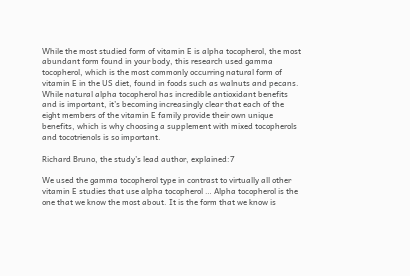While the most studied form of vitamin E is alpha tocopherol, the most abundant form found in your body, this research used gamma tocopherol, which is the most commonly occurring natural form of vitamin E in the US diet, found in foods such as walnuts and pecans. While natural alpha tocopherol has incredible antioxidant benefits and is important, it’s becoming increasingly clear that each of the eight members of the vitamin E family provide their own unique benefits, which is why choosing a supplement with mixed tocopherols and tocotrienols is so important.

Richard Bruno, the study’s lead author, explained:7

We used the gamma tocopherol type in contrast to virtually all other vitamin E studies that use alpha tocopherol … Alpha tocopherol is the one that we know the most about. It is the form that we know is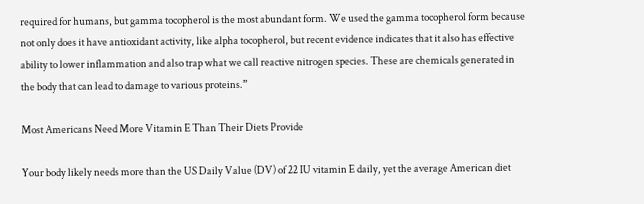required for humans, but gamma tocopherol is the most abundant form. We used the gamma tocopherol form because not only does it have antioxidant activity, like alpha tocopherol, but recent evidence indicates that it also has effective ability to lower inflammation and also trap what we call reactive nitrogen species. These are chemicals generated in the body that can lead to damage to various proteins.”

Most Americans Need More Vitamin E Than Their Diets Provide

Your body likely needs more than the US Daily Value (DV) of 22 IU vitamin E daily, yet the average American diet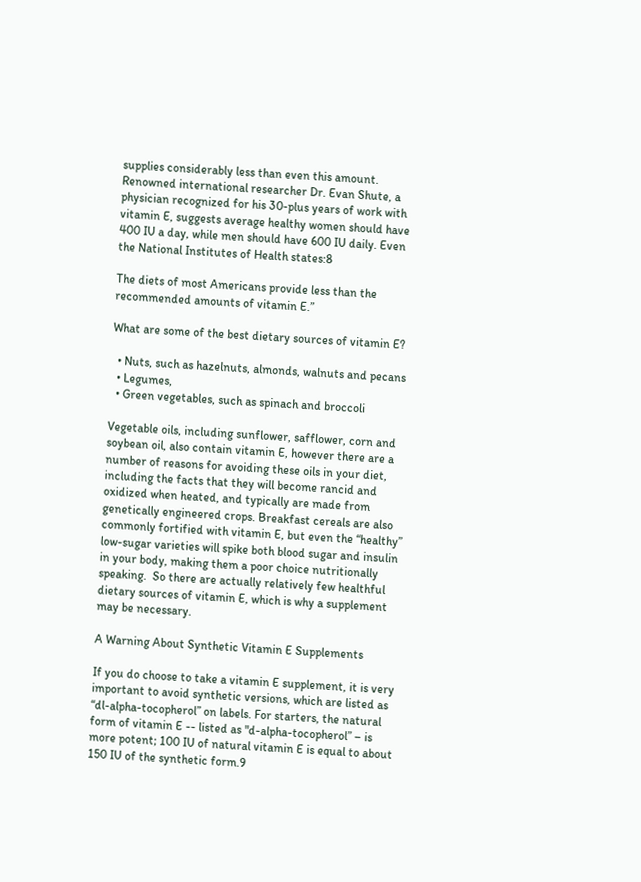supplies considerably less than even this amount. Renowned international researcher Dr. Evan Shute, a physician recognized for his 30-plus years of work with vitamin E, suggests average healthy women should have 400 IU a day, while men should have 600 IU daily. Even the National Institutes of Health states:8

The diets of most Americans provide less than the recommended amounts of vitamin E.”

What are some of the best dietary sources of vitamin E?

  • Nuts, such as hazelnuts, almonds, walnuts and pecans
  • Legumes,
  • Green vegetables, such as spinach and broccoli

Vegetable oils, including sunflower, safflower, corn and soybean oil, also contain vitamin E, however there are a number of reasons for avoiding these oils in your diet, including the facts that they will become rancid and oxidized when heated, and typically are made from genetically engineered crops. Breakfast cereals are also commonly fortified with vitamin E, but even the “healthy” low-sugar varieties will spike both blood sugar and insulin in your body, making them a poor choice nutritionally speaking.  So there are actually relatively few healthful dietary sources of vitamin E, which is why a supplement may be necessary.

A Warning About Synthetic Vitamin E Supplements

If you do choose to take a vitamin E supplement, it is very important to avoid synthetic versions, which are listed as “dl-alpha-tocopherol” on labels. For starters, the natural form of vitamin E -- listed as "d-alpha-tocopherol” – is more potent; 100 IU of natural vitamin E is equal to about 150 IU of the synthetic form.9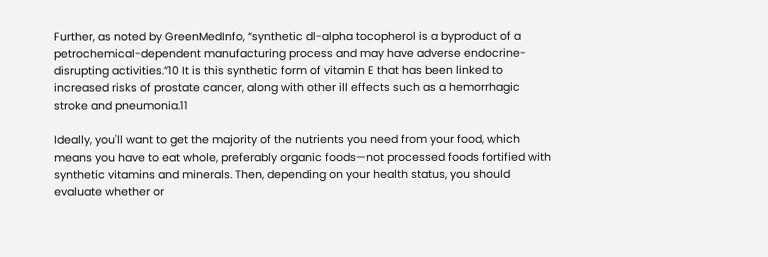Further, as noted by GreenMedInfo, “synthetic dl-alpha tocopherol is a byproduct of a petrochemical-dependent manufacturing process and may have adverse endocrine-disrupting activities.”10 It is this synthetic form of vitamin E that has been linked to increased risks of prostate cancer, along with other ill effects such as a hemorrhagic stroke and pneumonia.11

Ideally, you'll want to get the majority of the nutrients you need from your food, which means you have to eat whole, preferably organic foods—not processed foods fortified with synthetic vitamins and minerals. Then, depending on your health status, you should evaluate whether or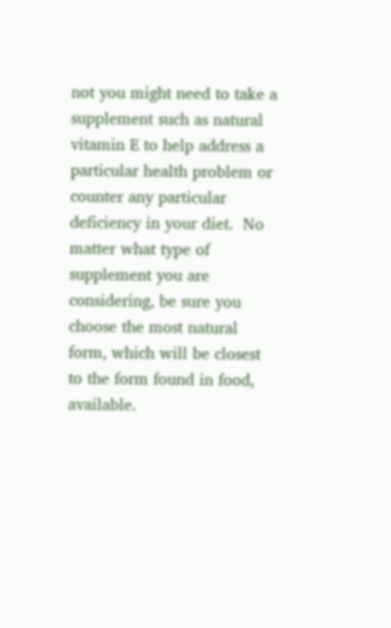not you might need to take a supplement such as natural vitamin E to help address a particular health problem or counter any particular deficiency in your diet.  No matter what type of supplement you are considering, be sure you choose the most natural form, which will be closest to the form found in food, available.